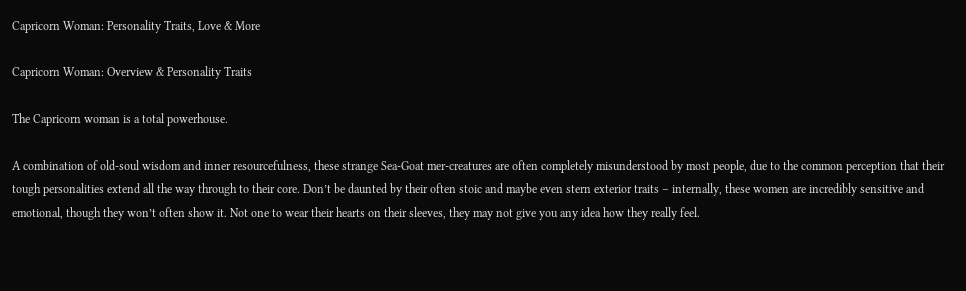Capricorn Woman: Personality Traits, Love & More

Capricorn Woman: Overview & Personality Traits

The Capricorn woman is a total powerhouse.

A combination of old-soul wisdom and inner resourcefulness, these strange Sea-Goat mer-creatures are often completely misunderstood by most people, due to the common perception that their tough personalities extend all the way through to their core. Don’t be daunted by their often stoic and maybe even stern exterior traits – internally, these women are incredibly sensitive and emotional, though they won’t often show it. Not one to wear their hearts on their sleeves, they may not give you any idea how they really feel.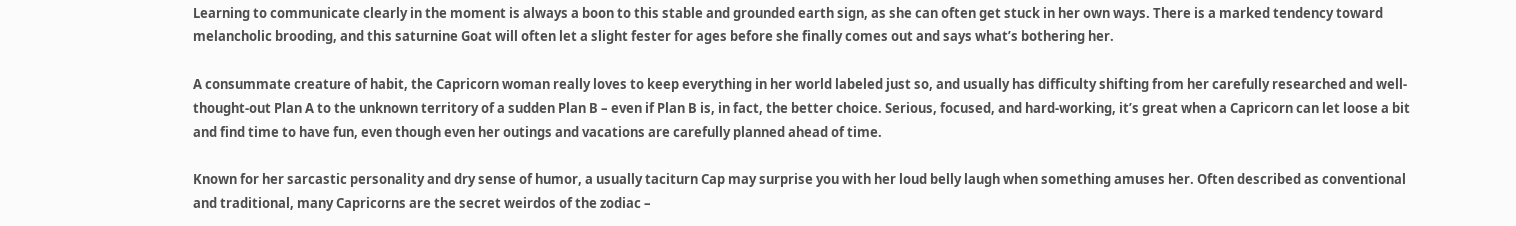Learning to communicate clearly in the moment is always a boon to this stable and grounded earth sign, as she can often get stuck in her own ways. There is a marked tendency toward melancholic brooding, and this saturnine Goat will often let a slight fester for ages before she finally comes out and says what’s bothering her.

A consummate creature of habit, the Capricorn woman really loves to keep everything in her world labeled just so, and usually has difficulty shifting from her carefully researched and well-thought-out Plan A to the unknown territory of a sudden Plan B – even if Plan B is, in fact, the better choice. Serious, focused, and hard-working, it’s great when a Capricorn can let loose a bit and find time to have fun, even though even her outings and vacations are carefully planned ahead of time.

Known for her sarcastic personality and dry sense of humor, a usually taciturn Cap may surprise you with her loud belly laugh when something amuses her. Often described as conventional and traditional, many Capricorns are the secret weirdos of the zodiac –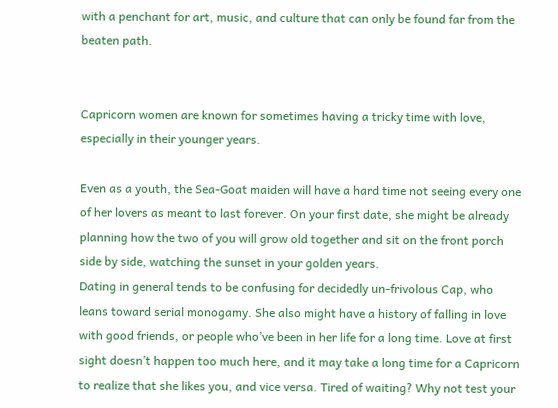with a penchant for art, music, and culture that can only be found far from the beaten path.


Capricorn women are known for sometimes having a tricky time with love, especially in their younger years.

Even as a youth, the Sea-Goat maiden will have a hard time not seeing every one of her lovers as meant to last forever. On your first date, she might be already planning how the two of you will grow old together and sit on the front porch side by side, watching the sunset in your golden years.
Dating in general tends to be confusing for decidedly un-frivolous Cap, who leans toward serial monogamy. She also might have a history of falling in love with good friends, or people who’ve been in her life for a long time. Love at first sight doesn’t happen too much here, and it may take a long time for a Capricorn to realize that she likes you, and vice versa. Tired of waiting? Why not test your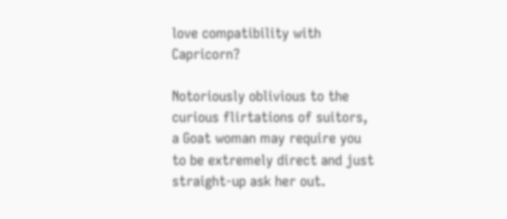love compatibility with Capricorn?

Notoriously oblivious to the curious flirtations of suitors, a Goat woman may require you to be extremely direct and just straight-up ask her out.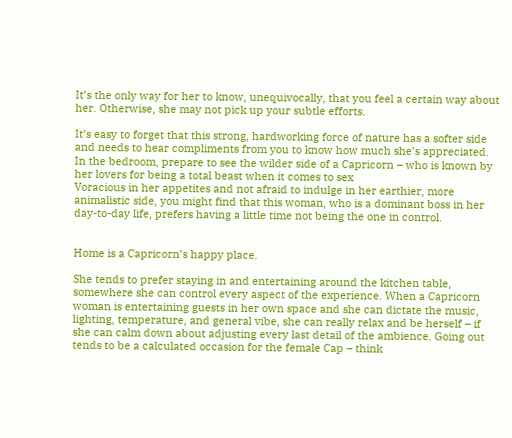It’s the only way for her to know, unequivocally, that you feel a certain way about her. Otherwise, she may not pick up your subtle efforts.

It’s easy to forget that this strong, hardworking force of nature has a softer side and needs to hear compliments from you to know how much she’s appreciated. In the bedroom, prepare to see the wilder side of a Capricorn – who is known by her lovers for being a total beast when it comes to sex
Voracious in her appetites and not afraid to indulge in her earthier, more animalistic side, you might find that this woman, who is a dominant boss in her day-to-day life, prefers having a little time not being the one in control.


Home is a Capricorn’s happy place.

She tends to prefer staying in and entertaining around the kitchen table, somewhere she can control every aspect of the experience. When a Capricorn woman is entertaining guests in her own space and she can dictate the music, lighting, temperature, and general vibe, she can really relax and be herself – if she can calm down about adjusting every last detail of the ambience. Going out tends to be a calculated occasion for the female Cap – think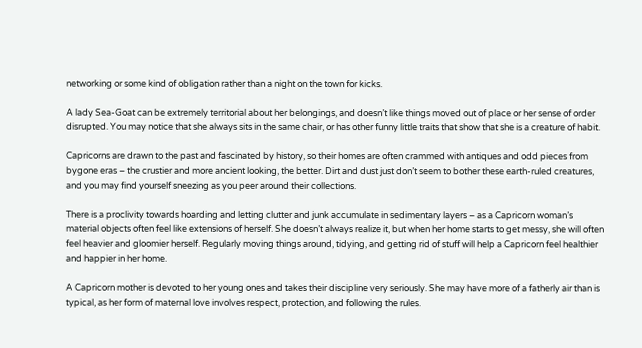networking or some kind of obligation rather than a night on the town for kicks.

A lady Sea-Goat can be extremely territorial about her belongings, and doesn’t like things moved out of place or her sense of order disrupted. You may notice that she always sits in the same chair, or has other funny little traits that show that she is a creature of habit.

Capricorns are drawn to the past and fascinated by history, so their homes are often crammed with antiques and odd pieces from bygone eras – the crustier and more ancient looking, the better. Dirt and dust just don’t seem to bother these earth-ruled creatures, and you may find yourself sneezing as you peer around their collections.

There is a proclivity towards hoarding and letting clutter and junk accumulate in sedimentary layers – as a Capricorn woman’s material objects often feel like extensions of herself. She doesn’t always realize it, but when her home starts to get messy, she will often feel heavier and gloomier herself. Regularly moving things around, tidying, and getting rid of stuff will help a Capricorn feel healthier and happier in her home.

A Capricorn mother is devoted to her young ones and takes their discipline very seriously. She may have more of a fatherly air than is typical, as her form of maternal love involves respect, protection, and following the rules.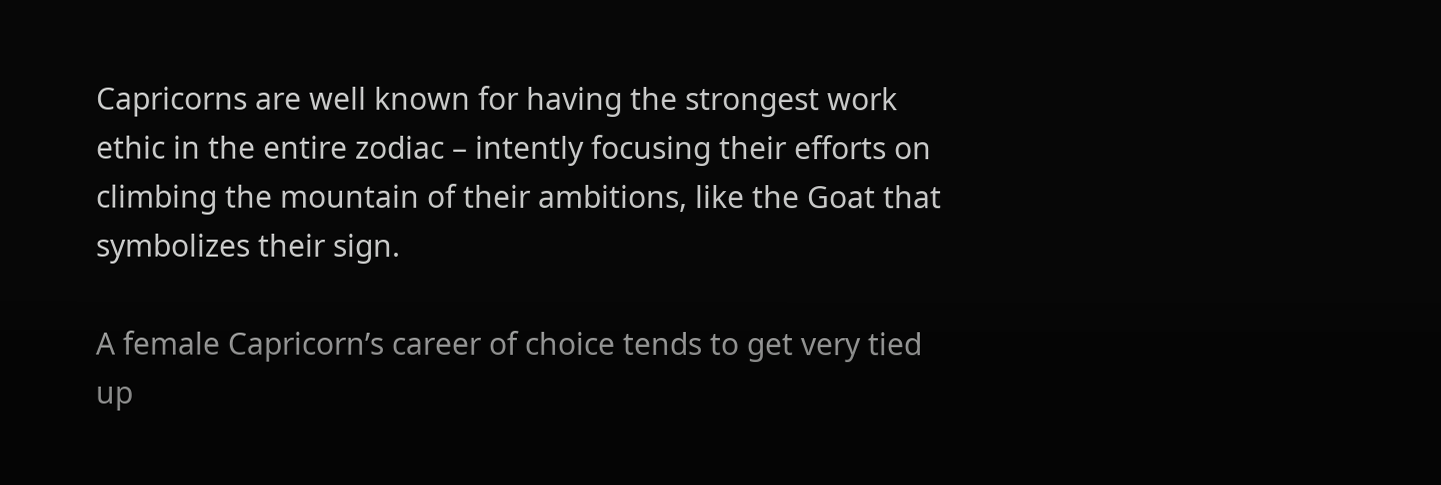Capricorns are well known for having the strongest work ethic in the entire zodiac – intently focusing their efforts on climbing the mountain of their ambitions, like the Goat that symbolizes their sign.

A female Capricorn’s career of choice tends to get very tied up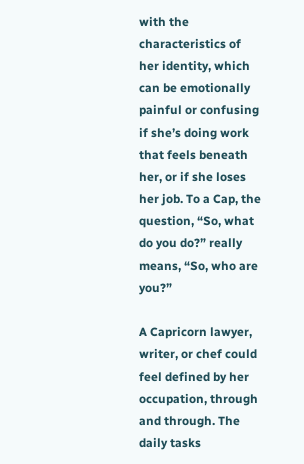with the characteristics of her identity, which can be emotionally painful or confusing if she’s doing work that feels beneath her, or if she loses her job. To a Cap, the question, “So, what do you do?” really means, “So, who are you?”

A Capricorn lawyer, writer, or chef could feel defined by her occupation, through and through. The daily tasks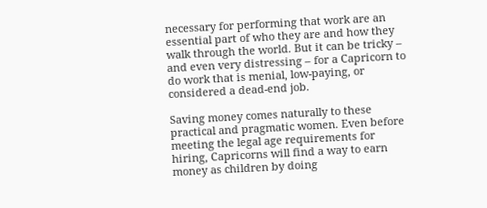necessary for performing that work are an essential part of who they are and how they walk through the world. But it can be tricky – and even very distressing – for a Capricorn to do work that is menial, low-paying, or considered a dead-end job.

Saving money comes naturally to these practical and pragmatic women. Even before meeting the legal age requirements for hiring, Capricorns will find a way to earn money as children by doing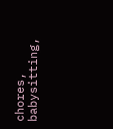chores, babysitting,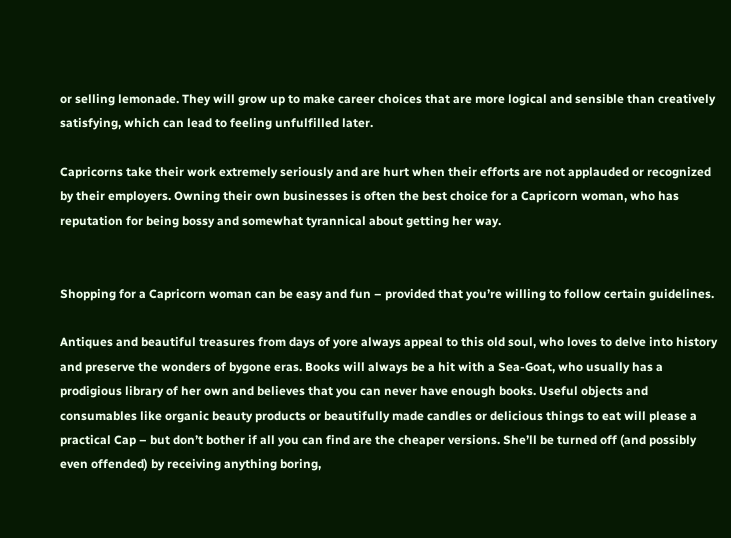or selling lemonade. They will grow up to make career choices that are more logical and sensible than creatively satisfying, which can lead to feeling unfulfilled later.

Capricorns take their work extremely seriously and are hurt when their efforts are not applauded or recognized by their employers. Owning their own businesses is often the best choice for a Capricorn woman, who has reputation for being bossy and somewhat tyrannical about getting her way.


Shopping for a Capricorn woman can be easy and fun – provided that you’re willing to follow certain guidelines.

Antiques and beautiful treasures from days of yore always appeal to this old soul, who loves to delve into history and preserve the wonders of bygone eras. Books will always be a hit with a Sea-Goat, who usually has a prodigious library of her own and believes that you can never have enough books. Useful objects and consumables like organic beauty products or beautifully made candles or delicious things to eat will please a practical Cap – but don’t bother if all you can find are the cheaper versions. She’ll be turned off (and possibly even offended) by receiving anything boring,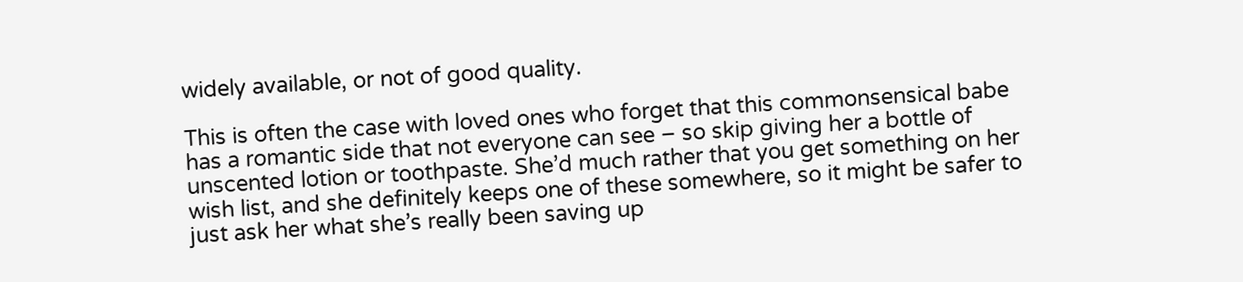widely available, or not of good quality.

This is often the case with loved ones who forget that this commonsensical babe has a romantic side that not everyone can see – so skip giving her a bottle of unscented lotion or toothpaste. She’d much rather that you get something on her wish list, and she definitely keeps one of these somewhere, so it might be safer to just ask her what she’s really been saving up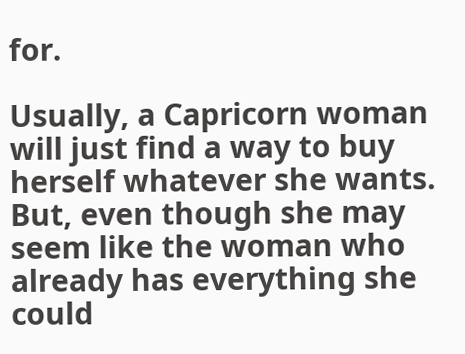for.

Usually, a Capricorn woman will just find a way to buy herself whatever she wants. But, even though she may seem like the woman who already has everything she could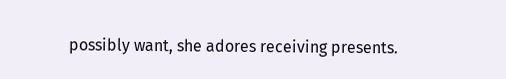possibly want, she adores receiving presents.